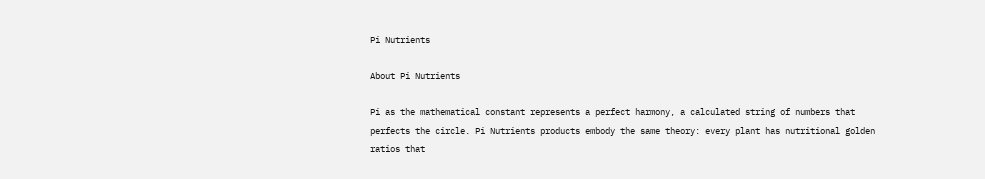Pi Nutrients

About Pi Nutrients

Pi as the mathematical constant represents a perfect harmony, a calculated string of numbers that perfects the circle. Pi Nutrients products embody the same theory: every plant has nutritional golden ratios that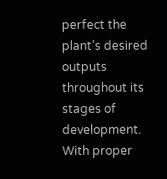perfect the plant’s desired outputs throughout its stages of development. With proper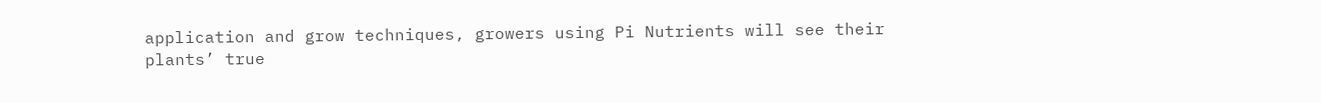application and grow techniques, growers using Pi Nutrients will see their plants’ true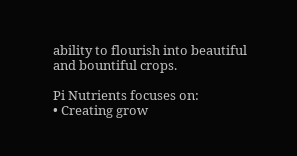ability to flourish into beautiful and bountiful crops.

Pi Nutrients focuses on:
• Creating grow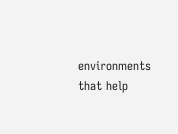environments that help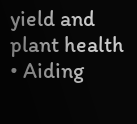yield and plant health
• Aiding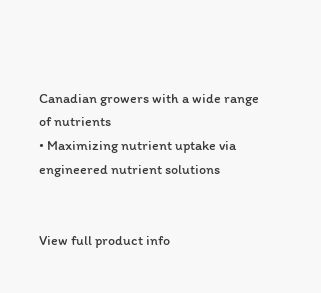Canadian growers with a wide range of nutrients
• Maximizing nutrient uptake via engineered nutrient solutions


View full product info